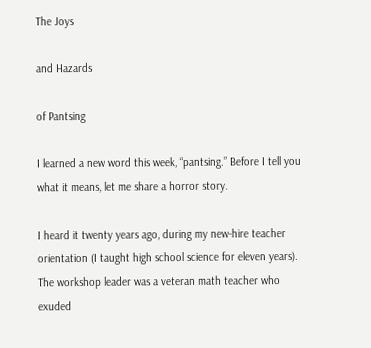The Joys

and Hazards

of Pantsing

I learned a new word this week, “pantsing.” Before I tell you what it means, let me share a horror story.

I heard it twenty years ago, during my new-hire teacher orientation (I taught high school science for eleven years). The workshop leader was a veteran math teacher who exuded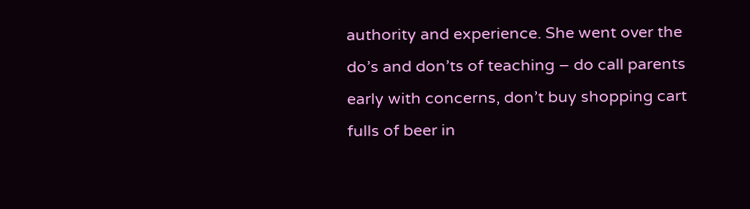authority and experience. She went over the do’s and don’ts of teaching – do call parents early with concerns, don’t buy shopping cart fulls of beer in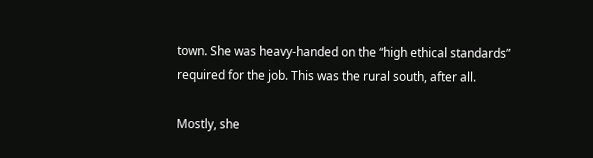town. She was heavy-handed on the “high ethical standards” required for the job. This was the rural south, after all.

Mostly, she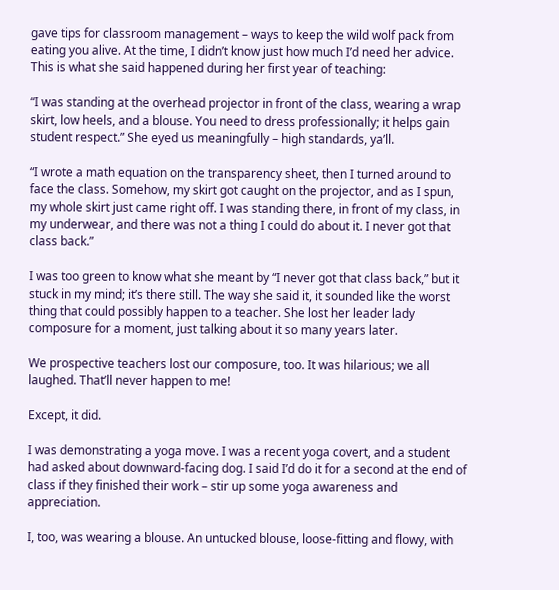gave tips for classroom management – ways to keep the wild wolf pack from eating you alive. At the time, I didn’t know just how much I’d need her advice. This is what she said happened during her first year of teaching:

“I was standing at the overhead projector in front of the class, wearing a wrap skirt, low heels, and a blouse. You need to dress professionally; it helps gain student respect.” She eyed us meaningfully – high standards, ya’ll.

“I wrote a math equation on the transparency sheet, then I turned around to face the class. Somehow, my skirt got caught on the projector, and as I spun, my whole skirt just came right off. I was standing there, in front of my class, in my underwear, and there was not a thing I could do about it. I never got that class back.”

I was too green to know what she meant by “I never got that class back,” but it stuck in my mind; it’s there still. The way she said it, it sounded like the worst thing that could possibly happen to a teacher. She lost her leader lady composure for a moment, just talking about it so many years later.

We prospective teachers lost our composure, too. It was hilarious; we all laughed. That’ll never happen to me!

Except, it did.

I was demonstrating a yoga move. I was a recent yoga covert, and a student had asked about downward-facing dog. I said I’d do it for a second at the end of class if they finished their work – stir up some yoga awareness and appreciation.

I, too, was wearing a blouse. An untucked blouse, loose-fitting and flowy, with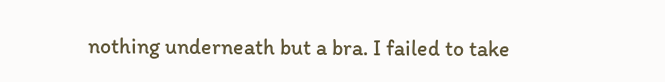nothing underneath but a bra. I failed to take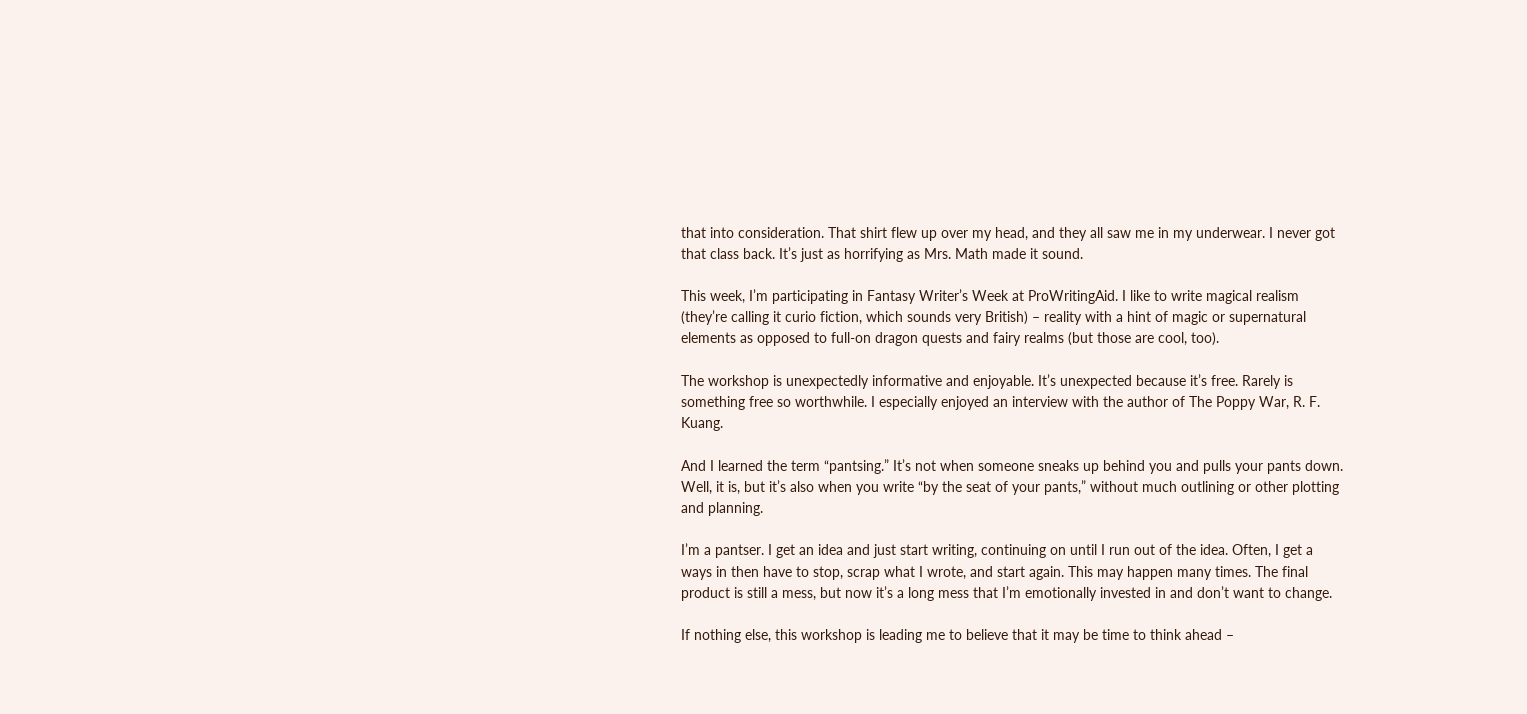that into consideration. That shirt flew up over my head, and they all saw me in my underwear. I never got that class back. It’s just as horrifying as Mrs. Math made it sound.

This week, I’m participating in Fantasy Writer’s Week at ProWritingAid. I like to write magical realism (they’re calling it curio fiction, which sounds very British) – reality with a hint of magic or supernatural elements as opposed to full-on dragon quests and fairy realms (but those are cool, too).

The workshop is unexpectedly informative and enjoyable. It’s unexpected because it’s free. Rarely is something free so worthwhile. I especially enjoyed an interview with the author of The Poppy War, R. F. Kuang.

And I learned the term “pantsing.” It’s not when someone sneaks up behind you and pulls your pants down. Well, it is, but it’s also when you write “by the seat of your pants,” without much outlining or other plotting and planning.

I’m a pantser. I get an idea and just start writing, continuing on until I run out of the idea. Often, I get a ways in then have to stop, scrap what I wrote, and start again. This may happen many times. The final product is still a mess, but now it’s a long mess that I’m emotionally invested in and don’t want to change.

If nothing else, this workshop is leading me to believe that it may be time to think ahead –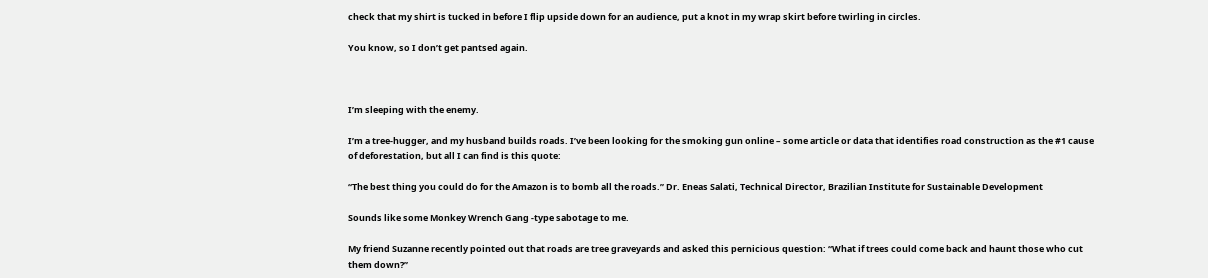check that my shirt is tucked in before I flip upside down for an audience, put a knot in my wrap skirt before twirling in circles.

You know, so I don’t get pantsed again.



I’m sleeping with the enemy.

I’m a tree-hugger, and my husband builds roads. I’ve been looking for the smoking gun online – some article or data that identifies road construction as the #1 cause of deforestation, but all I can find is this quote:

“The best thing you could do for the Amazon is to bomb all the roads.” Dr. Eneas Salati, Technical Director, Brazilian Institute for Sustainable Development

Sounds like some Monkey Wrench Gang -type sabotage to me.

My friend Suzanne recently pointed out that roads are tree graveyards and asked this pernicious question: “What if trees could come back and haunt those who cut them down?”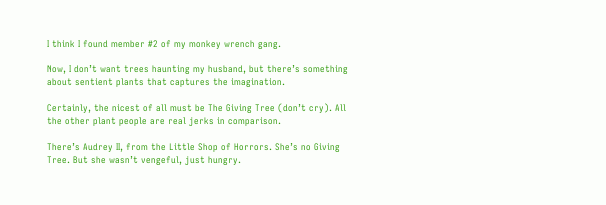I think I found member #2 of my monkey wrench gang.

Now, I don’t want trees haunting my husband, but there’s something about sentient plants that captures the imagination.

Certainly, the nicest of all must be The Giving Tree (don’t cry). All the other plant people are real jerks in comparison.

There’s Audrey II, from the Little Shop of Horrors. She’s no Giving Tree. But she wasn’t vengeful, just hungry.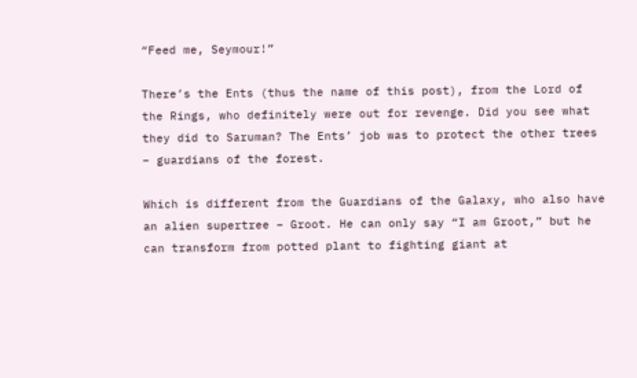“Feed me, Seymour!”

There’s the Ents (thus the name of this post), from the Lord of the Rings, who definitely were out for revenge. Did you see what they did to Saruman? The Ents’ job was to protect the other trees – guardians of the forest.

Which is different from the Guardians of the Galaxy, who also have an alien supertree – Groot. He can only say “I am Groot,” but he can transform from potted plant to fighting giant at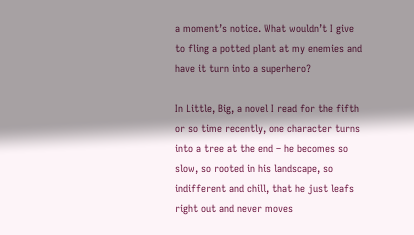a moment’s notice. What wouldn’t I give to fling a potted plant at my enemies and have it turn into a superhero?

In Little, Big, a novel I read for the fifth or so time recently, one character turns into a tree at the end – he becomes so slow, so rooted in his landscape, so indifferent and chill, that he just leafs right out and never moves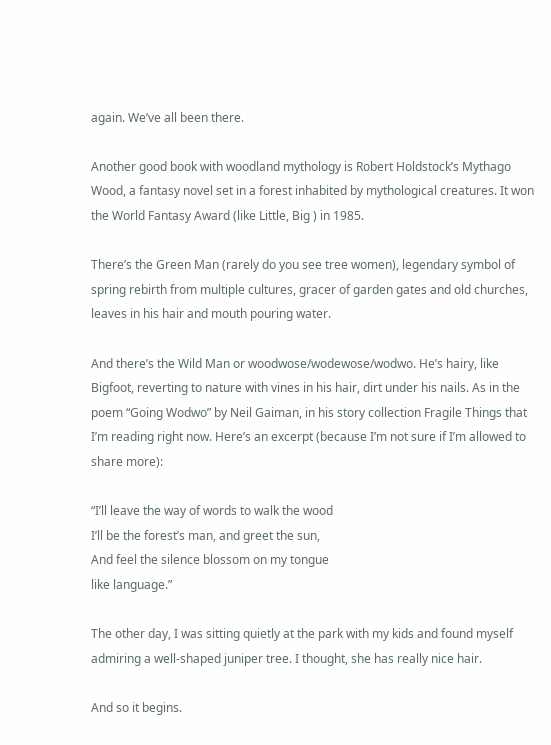again. We’ve all been there.

Another good book with woodland mythology is Robert Holdstock’s Mythago Wood, a fantasy novel set in a forest inhabited by mythological creatures. It won the World Fantasy Award (like Little, Big ) in 1985.

There’s the Green Man (rarely do you see tree women), legendary symbol of spring rebirth from multiple cultures, gracer of garden gates and old churches, leaves in his hair and mouth pouring water.

And there’s the Wild Man or woodwose/wodewose/wodwo. He’s hairy, like Bigfoot, reverting to nature with vines in his hair, dirt under his nails. As in the poem “Going Wodwo” by Neil Gaiman, in his story collection Fragile Things that I’m reading right now. Here’s an excerpt (because I’m not sure if I’m allowed to share more):

“I’ll leave the way of words to walk the wood
I’ll be the forest’s man, and greet the sun,
And feel the silence blossom on my tongue
like language.”

The other day, I was sitting quietly at the park with my kids and found myself admiring a well-shaped juniper tree. I thought, she has really nice hair.

And so it begins.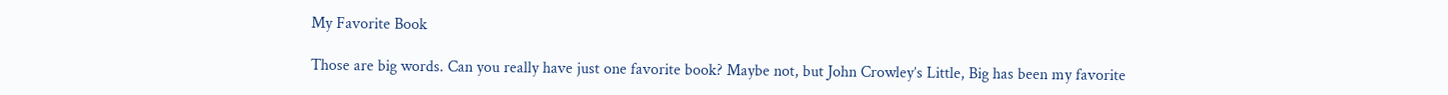My Favorite Book

Those are big words. Can you really have just one favorite book? Maybe not, but John Crowley’s Little, Big has been my favorite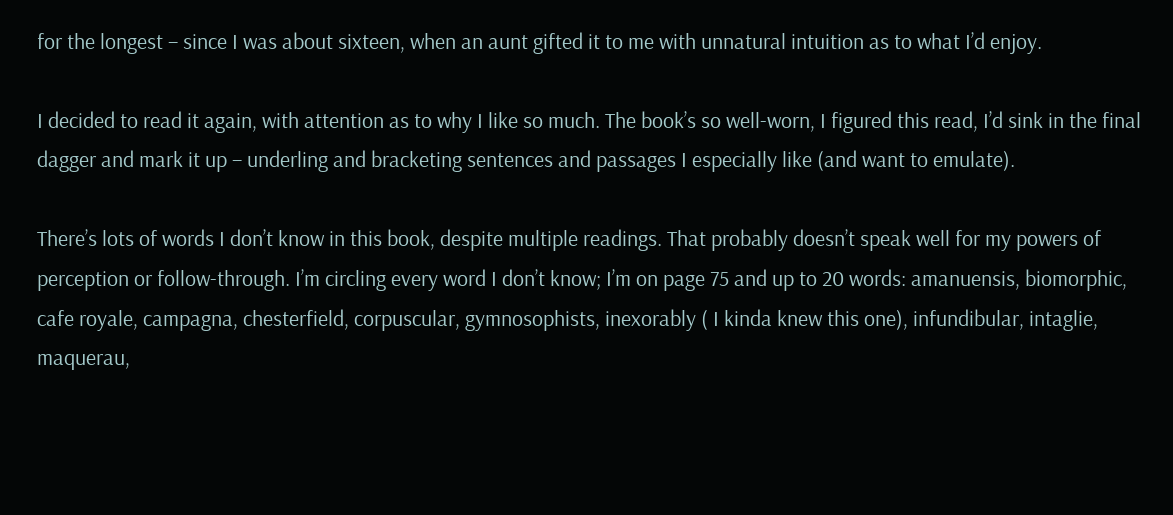for the longest – since I was about sixteen, when an aunt gifted it to me with unnatural intuition as to what I’d enjoy.

I decided to read it again, with attention as to why I like so much. The book’s so well-worn, I figured this read, I’d sink in the final dagger and mark it up – underling and bracketing sentences and passages I especially like (and want to emulate).

There’s lots of words I don’t know in this book, despite multiple readings. That probably doesn’t speak well for my powers of perception or follow-through. I’m circling every word I don’t know; I’m on page 75 and up to 20 words: amanuensis, biomorphic, cafe royale, campagna, chesterfield, corpuscular, gymnosophists, inexorably ( I kinda knew this one), infundibular, intaglie, maquerau,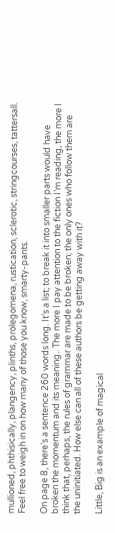mullioned, phthisically, plangency, plinths, prolegomena, rustication, sclerotic, stringcourses, tattersall. Feel free to weigh in on how many of those you know, smarty-pants.

On page 8, there’s a sentence 260 words long. It’s a list; to break it into smaller parts would have broken the momentum and its meaning.. The more I pay attention to the fiction I’m reading, the more I think that, perhaps, the rules of grammar are made to be broken; the only ones who follow them are the uninitiated. How else can all of these authors be getting away with it?

Little, Big is an example of magical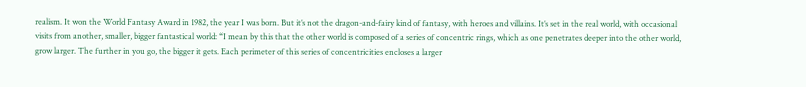realism. It won the World Fantasy Award in 1982, the year I was born. But it’s not the dragon-and-fairy kind of fantasy, with heroes and villains. It’s set in the real world, with occasional visits from another, smaller, bigger fantastical world: “I mean by this that the other world is composed of a series of concentric rings, which as one penetrates deeper into the other world, grow larger. The further in you go, the bigger it gets. Each perimeter of this series of concentricities encloses a larger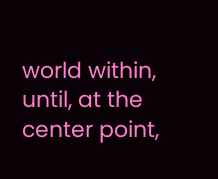world within, until, at the center point,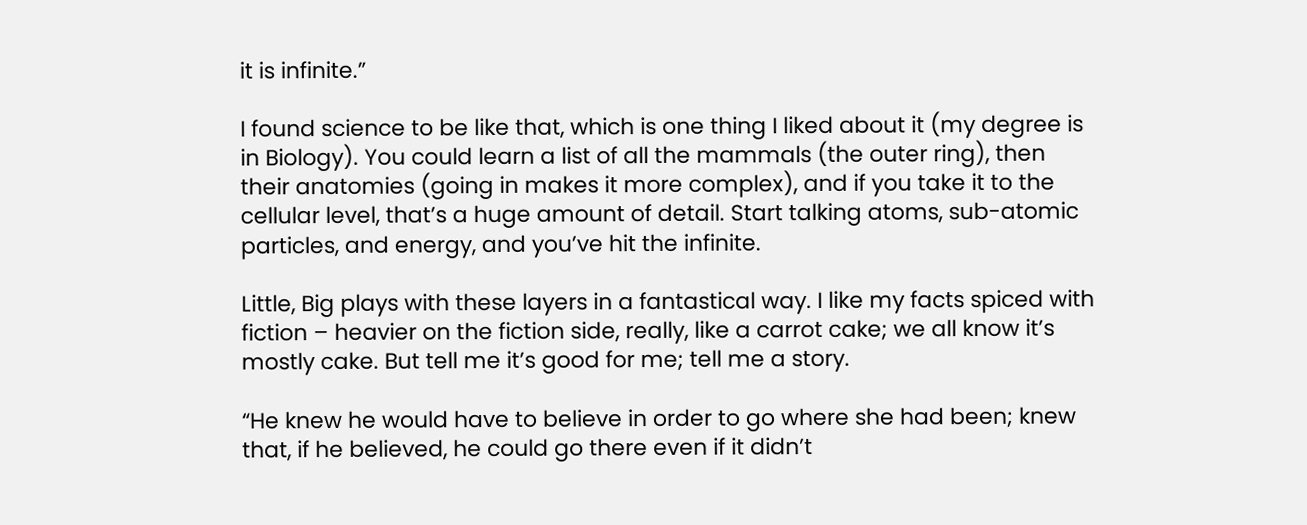it is infinite.”

I found science to be like that, which is one thing I liked about it (my degree is in Biology). You could learn a list of all the mammals (the outer ring), then their anatomies (going in makes it more complex), and if you take it to the cellular level, that’s a huge amount of detail. Start talking atoms, sub-atomic particles, and energy, and you’ve hit the infinite.

Little, Big plays with these layers in a fantastical way. I like my facts spiced with fiction – heavier on the fiction side, really, like a carrot cake; we all know it’s mostly cake. But tell me it’s good for me; tell me a story.

“He knew he would have to believe in order to go where she had been; knew that, if he believed, he could go there even if it didn’t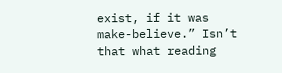exist, if it was make-believe.” Isn’t that what reading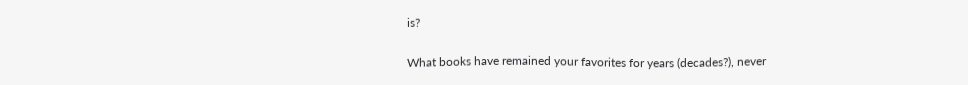is?

What books have remained your favorites for years (decades?), never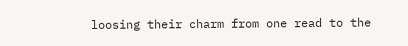loosing their charm from one read to the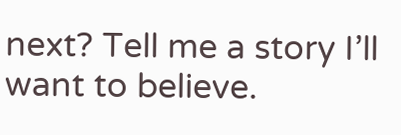next? Tell me a story I’ll want to believe.